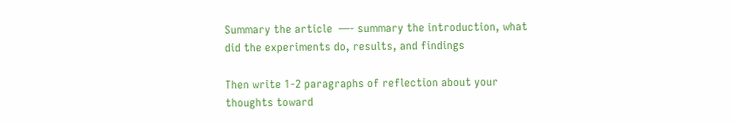Summary the article  —- summary the introduction, what did the experiments do, results, and findings

Then write 1-2 paragraphs of reflection about your thoughts toward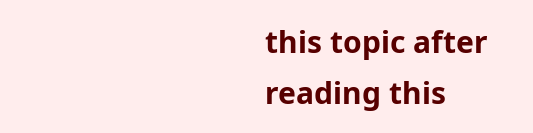this topic after reading this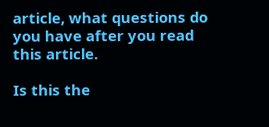article, what questions do you have after you read this article.

Is this the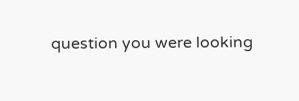question you were looking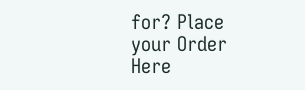for? Place your Order Here